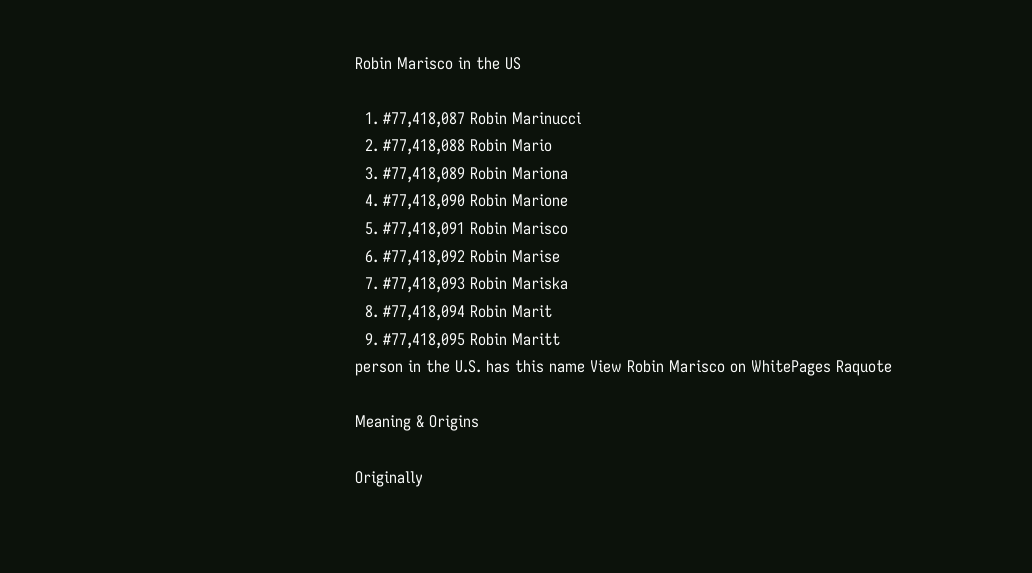Robin Marisco in the US

  1. #77,418,087 Robin Marinucci
  2. #77,418,088 Robin Mario
  3. #77,418,089 Robin Mariona
  4. #77,418,090 Robin Marione
  5. #77,418,091 Robin Marisco
  6. #77,418,092 Robin Marise
  7. #77,418,093 Robin Mariska
  8. #77,418,094 Robin Marit
  9. #77,418,095 Robin Maritt
person in the U.S. has this name View Robin Marisco on WhitePages Raquote

Meaning & Origins

Originally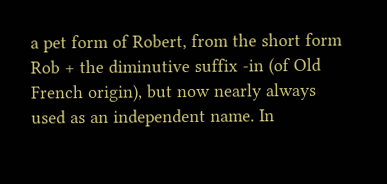a pet form of Robert, from the short form Rob + the diminutive suffix -in (of Old French origin), but now nearly always used as an independent name. In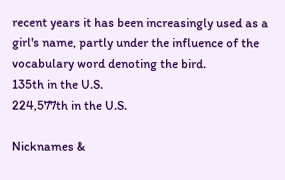recent years it has been increasingly used as a girl's name, partly under the influence of the vocabulary word denoting the bird.
135th in the U.S.
224,577th in the U.S.

Nicknames &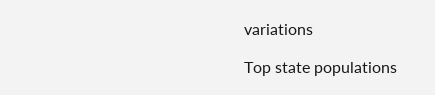variations

Top state populations